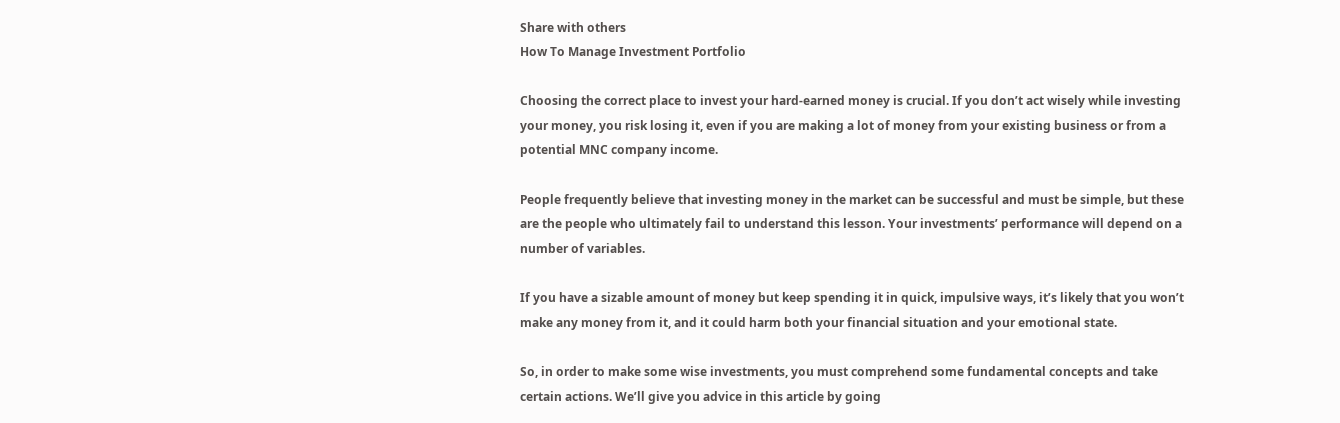Share with others
How To Manage Investment Portfolio

Choosing the correct place to invest your hard-earned money is crucial. If you don’t act wisely while investing your money, you risk losing it, even if you are making a lot of money from your existing business or from a potential MNC company income.

People frequently believe that investing money in the market can be successful and must be simple, but these are the people who ultimately fail to understand this lesson. Your investments’ performance will depend on a number of variables.

If you have a sizable amount of money but keep spending it in quick, impulsive ways, it’s likely that you won’t make any money from it, and it could harm both your financial situation and your emotional state.

So, in order to make some wise investments, you must comprehend some fundamental concepts and take certain actions. We’ll give you advice in this article by going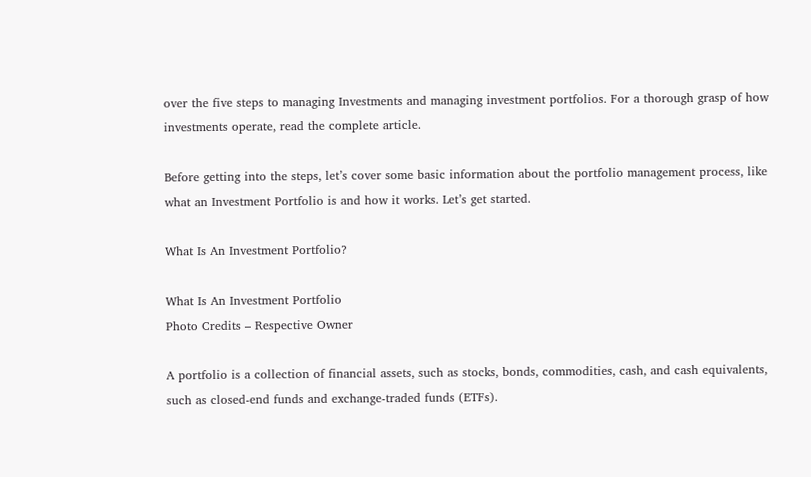over the five steps to managing Investments and managing investment portfolios. For a thorough grasp of how investments operate, read the complete article.

Before getting into the steps, let’s cover some basic information about the portfolio management process, like what an Investment Portfolio is and how it works. Let’s get started.

What Is An Investment Portfolio?

What Is An Investment Portfolio
Photo Credits – Respective Owner

A portfolio is a collection of financial assets, such as stocks, bonds, commodities, cash, and cash equivalents, such as closed-end funds and exchange-traded funds (ETFs).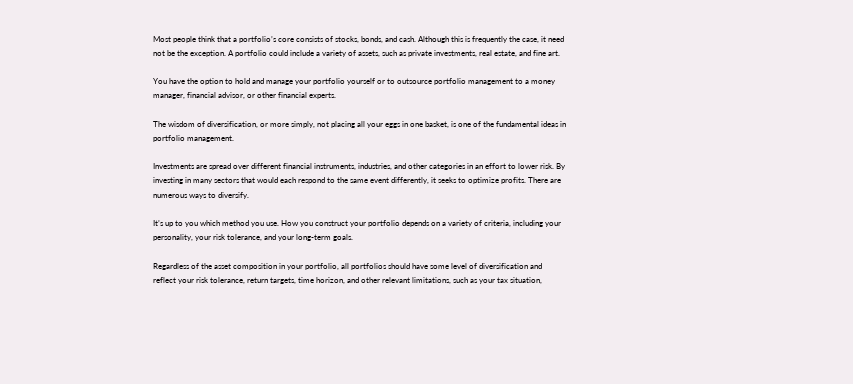Most people think that a portfolio’s core consists of stocks, bonds, and cash. Although this is frequently the case, it need not be the exception. A portfolio could include a variety of assets, such as private investments, real estate, and fine art.

You have the option to hold and manage your portfolio yourself or to outsource portfolio management to a money manager, financial advisor, or other financial experts.

The wisdom of diversification, or more simply, not placing all your eggs in one basket, is one of the fundamental ideas in portfolio management.

Investments are spread over different financial instruments, industries, and other categories in an effort to lower risk. By investing in many sectors that would each respond to the same event differently, it seeks to optimize profits. There are numerous ways to diversify.

It’s up to you which method you use. How you construct your portfolio depends on a variety of criteria, including your personality, your risk tolerance, and your long-term goals.

Regardless of the asset composition in your portfolio, all portfolios should have some level of diversification and reflect your risk tolerance, return targets, time horizon, and other relevant limitations, such as your tax situation,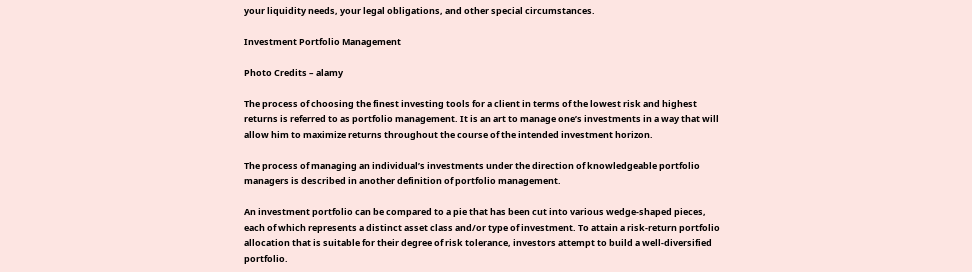your liquidity needs, your legal obligations, and other special circumstances.

Investment Portfolio Management

Photo Credits – alamy

The process of choosing the finest investing tools for a client in terms of the lowest risk and highest returns is referred to as portfolio management. It is an art to manage one’s investments in a way that will allow him to maximize returns throughout the course of the intended investment horizon.

The process of managing an individual’s investments under the direction of knowledgeable portfolio managers is described in another definition of portfolio management.

An investment portfolio can be compared to a pie that has been cut into various wedge-shaped pieces, each of which represents a distinct asset class and/or type of investment. To attain a risk-return portfolio allocation that is suitable for their degree of risk tolerance, investors attempt to build a well-diversified portfolio.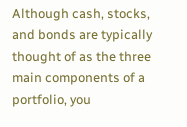Although cash, stocks, and bonds are typically thought of as the three main components of a portfolio, you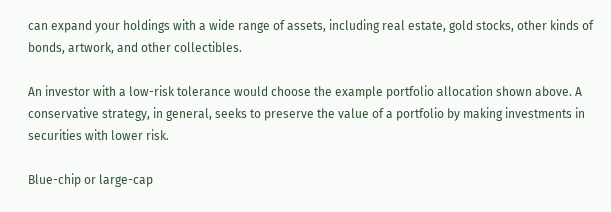can expand your holdings with a wide range of assets, including real estate, gold stocks, other kinds of bonds, artwork, and other collectibles.

An investor with a low-risk tolerance would choose the example portfolio allocation shown above. A conservative strategy, in general, seeks to preserve the value of a portfolio by making investments in securities with lower risk.

Blue-chip or large-cap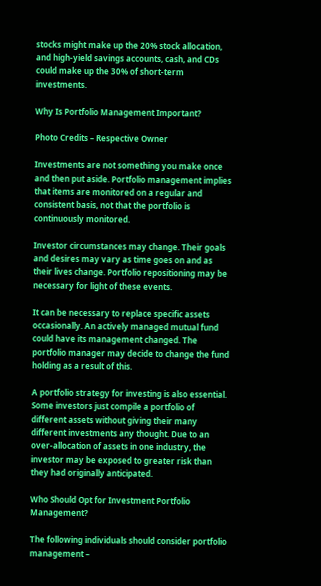stocks might make up the 20% stock allocation, and high-yield savings accounts, cash, and CDs could make up the 30% of short-term investments.

Why Is Portfolio Management Important?

Photo Credits – Respective Owner

Investments are not something you make once and then put aside. Portfolio management implies that items are monitored on a regular and consistent basis, not that the portfolio is continuously monitored.

Investor circumstances may change. Their goals and desires may vary as time goes on and as their lives change. Portfolio repositioning may be necessary for light of these events.

It can be necessary to replace specific assets occasionally. An actively managed mutual fund could have its management changed. The portfolio manager may decide to change the fund holding as a result of this.

A portfolio strategy for investing is also essential. Some investors just compile a portfolio of different assets without giving their many different investments any thought. Due to an over-allocation of assets in one industry, the investor may be exposed to greater risk than they had originally anticipated.

Who Should Opt for Investment Portfolio Management?

The following individuals should consider portfolio management –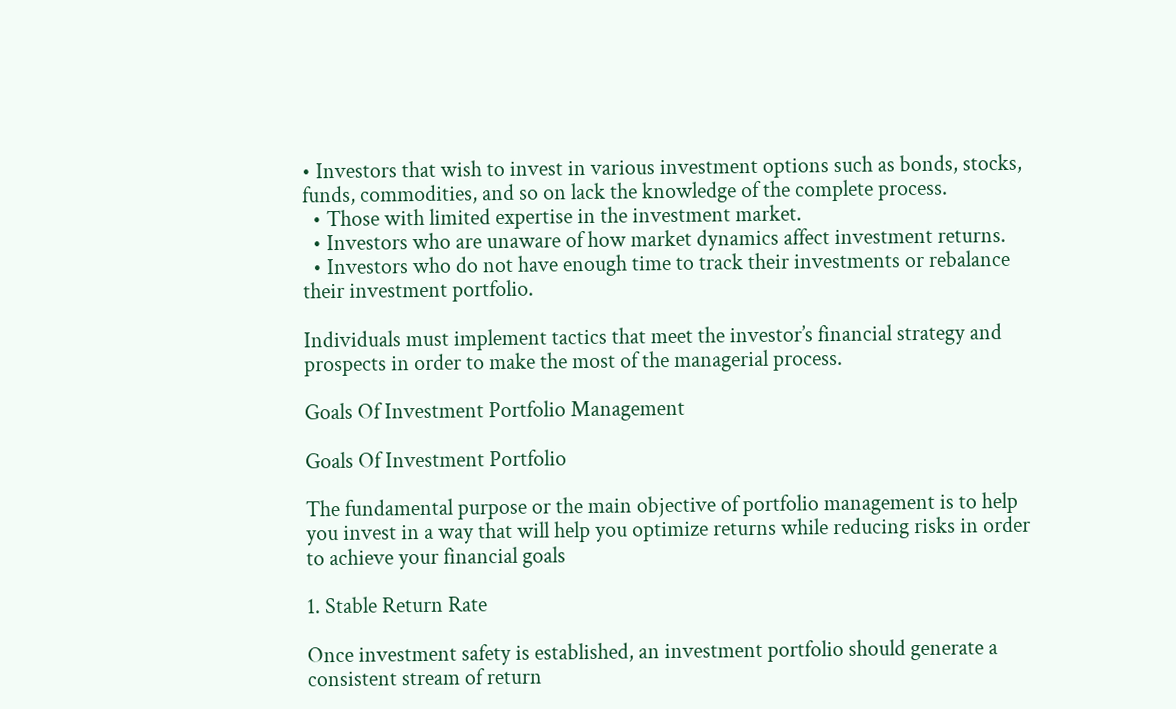• Investors that wish to invest in various investment options such as bonds, stocks, funds, commodities, and so on lack the knowledge of the complete process.
  • Those with limited expertise in the investment market.
  • Investors who are unaware of how market dynamics affect investment returns.
  • Investors who do not have enough time to track their investments or rebalance their investment portfolio.

Individuals must implement tactics that meet the investor’s financial strategy and prospects in order to make the most of the managerial process.

Goals Of Investment Portfolio Management

Goals Of Investment Portfolio

The fundamental purpose or the main objective of portfolio management is to help you invest in a way that will help you optimize returns while reducing risks in order to achieve your financial goals

1. Stable Return Rate

Once investment safety is established, an investment portfolio should generate a consistent stream of return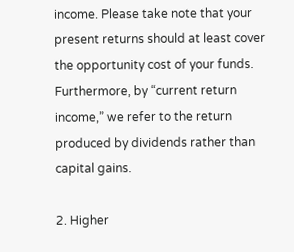income. Please take note that your present returns should at least cover the opportunity cost of your funds. Furthermore, by “current return income,” we refer to the return produced by dividends rather than capital gains.

2. Higher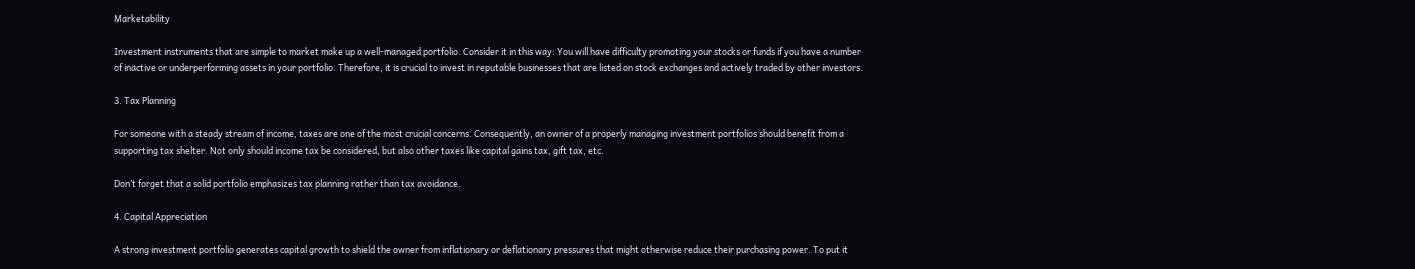Marketability

Investment instruments that are simple to market make up a well-managed portfolio. Consider it in this way: You will have difficulty promoting your stocks or funds if you have a number of inactive or underperforming assets in your portfolio. Therefore, it is crucial to invest in reputable businesses that are listed on stock exchanges and actively traded by other investors.

3. Tax Planning

For someone with a steady stream of income, taxes are one of the most crucial concerns. Consequently, an owner of a properly managing investment portfolios should benefit from a supporting tax shelter. Not only should income tax be considered, but also other taxes like capital gains tax, gift tax, etc.

Don’t forget that a solid portfolio emphasizes tax planning rather than tax avoidance.

4. Capital Appreciation

A strong investment portfolio generates capital growth to shield the owner from inflationary or deflationary pressures that might otherwise reduce their purchasing power. To put it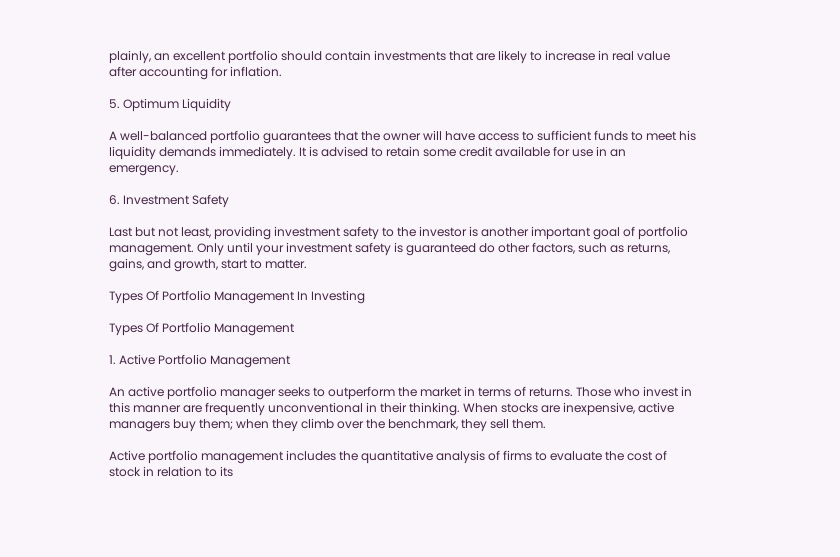plainly, an excellent portfolio should contain investments that are likely to increase in real value after accounting for inflation.

5. Optimum Liquidity

A well-balanced portfolio guarantees that the owner will have access to sufficient funds to meet his liquidity demands immediately. It is advised to retain some credit available for use in an emergency.

6. Investment Safety

Last but not least, providing investment safety to the investor is another important goal of portfolio management. Only until your investment safety is guaranteed do other factors, such as returns, gains, and growth, start to matter.

Types Of Portfolio Management In Investing

Types Of Portfolio Management

1. Active Portfolio Management

An active portfolio manager seeks to outperform the market in terms of returns. Those who invest in this manner are frequently unconventional in their thinking. When stocks are inexpensive, active managers buy them; when they climb over the benchmark, they sell them.

Active portfolio management includes the quantitative analysis of firms to evaluate the cost of stock in relation to its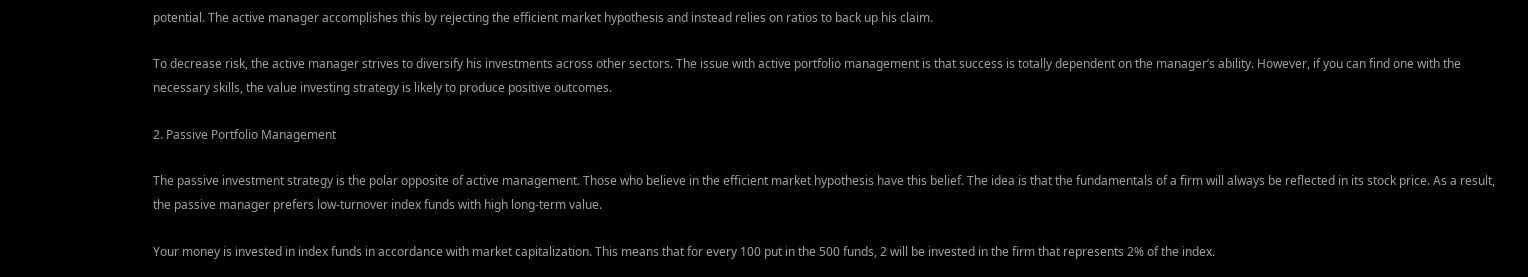potential. The active manager accomplishes this by rejecting the efficient market hypothesis and instead relies on ratios to back up his claim.

To decrease risk, the active manager strives to diversify his investments across other sectors. The issue with active portfolio management is that success is totally dependent on the manager’s ability. However, if you can find one with the necessary skills, the value investing strategy is likely to produce positive outcomes.

2. Passive Portfolio Management

The passive investment strategy is the polar opposite of active management. Those who believe in the efficient market hypothesis have this belief. The idea is that the fundamentals of a firm will always be reflected in its stock price. As a result, the passive manager prefers low-turnover index funds with high long-term value.

Your money is invested in index funds in accordance with market capitalization. This means that for every 100 put in the 500 funds, 2 will be invested in the firm that represents 2% of the index.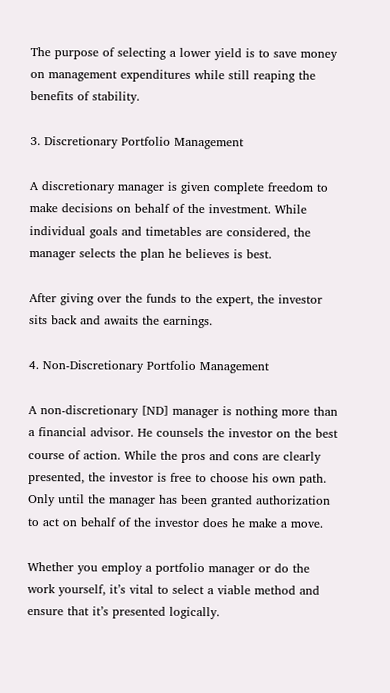The purpose of selecting a lower yield is to save money on management expenditures while still reaping the benefits of stability.

3. Discretionary Portfolio Management

A discretionary manager is given complete freedom to make decisions on behalf of the investment. While individual goals and timetables are considered, the manager selects the plan he believes is best.

After giving over the funds to the expert, the investor sits back and awaits the earnings.

4. Non-Discretionary Portfolio Management

A non-discretionary [ND] manager is nothing more than a financial advisor. He counsels the investor on the best course of action. While the pros and cons are clearly presented, the investor is free to choose his own path. Only until the manager has been granted authorization to act on behalf of the investor does he make a move.

Whether you employ a portfolio manager or do the work yourself, it’s vital to select a viable method and ensure that it’s presented logically.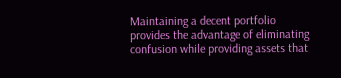Maintaining a decent portfolio provides the advantage of eliminating confusion while providing assets that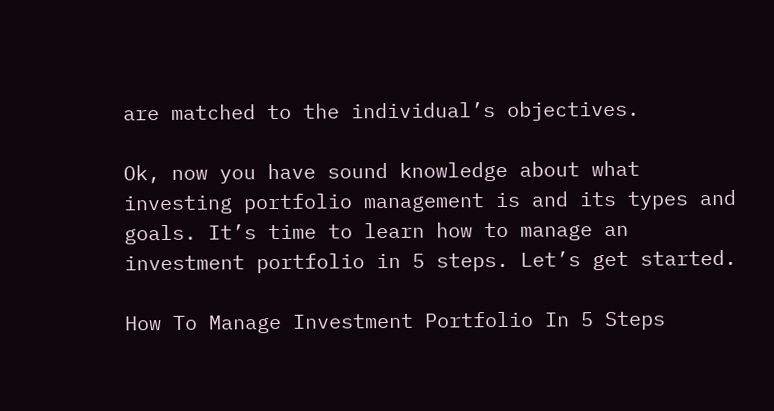are matched to the individual’s objectives.

Ok, now you have sound knowledge about what investing portfolio management is and its types and goals. It’s time to learn how to manage an investment portfolio in 5 steps. Let’s get started.

How To Manage Investment Portfolio In 5 Steps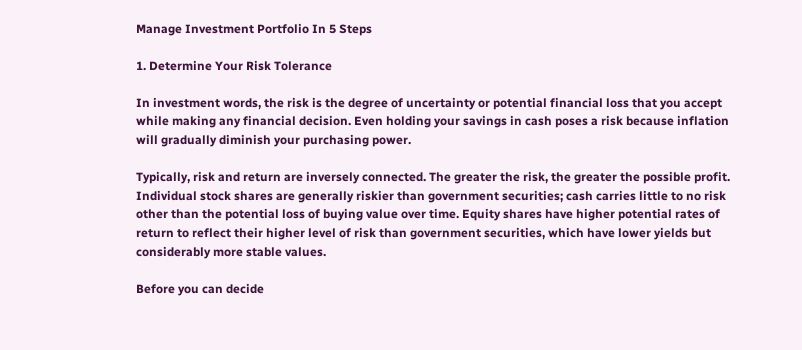Manage Investment Portfolio In 5 Steps

1. Determine Your Risk Tolerance

In investment words, the risk is the degree of uncertainty or potential financial loss that you accept while making any financial decision. Even holding your savings in cash poses a risk because inflation will gradually diminish your purchasing power.

Typically, risk and return are inversely connected. The greater the risk, the greater the possible profit. Individual stock shares are generally riskier than government securities; cash carries little to no risk other than the potential loss of buying value over time. Equity shares have higher potential rates of return to reflect their higher level of risk than government securities, which have lower yields but considerably more stable values.

Before you can decide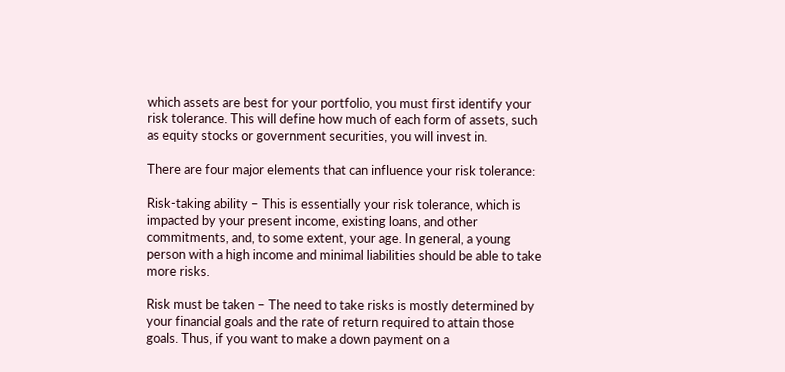which assets are best for your portfolio, you must first identify your risk tolerance. This will define how much of each form of assets, such as equity stocks or government securities, you will invest in.

There are four major elements that can influence your risk tolerance:

Risk-taking ability – This is essentially your risk tolerance, which is impacted by your present income, existing loans, and other commitments, and, to some extent, your age. In general, a young person with a high income and minimal liabilities should be able to take more risks.

Risk must be taken – The need to take risks is mostly determined by your financial goals and the rate of return required to attain those goals. Thus, if you want to make a down payment on a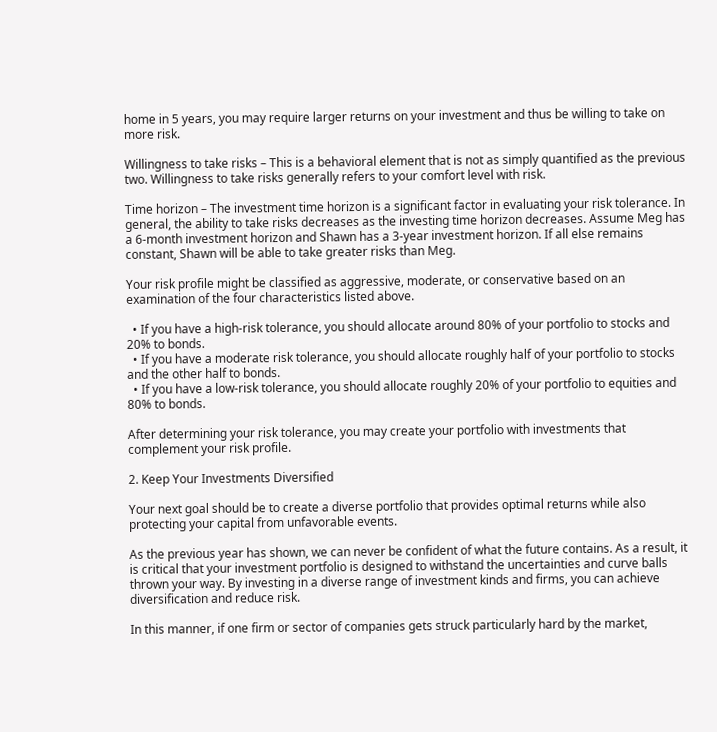home in 5 years, you may require larger returns on your investment and thus be willing to take on more risk.

Willingness to take risks – This is a behavioral element that is not as simply quantified as the previous two. Willingness to take risks generally refers to your comfort level with risk.

Time horizon – The investment time horizon is a significant factor in evaluating your risk tolerance. In general, the ability to take risks decreases as the investing time horizon decreases. Assume Meg has a 6-month investment horizon and Shawn has a 3-year investment horizon. If all else remains constant, Shawn will be able to take greater risks than Meg.

Your risk profile might be classified as aggressive, moderate, or conservative based on an examination of the four characteristics listed above.

  • If you have a high-risk tolerance, you should allocate around 80% of your portfolio to stocks and 20% to bonds.
  • If you have a moderate risk tolerance, you should allocate roughly half of your portfolio to stocks and the other half to bonds.
  • If you have a low-risk tolerance, you should allocate roughly 20% of your portfolio to equities and 80% to bonds.

After determining your risk tolerance, you may create your portfolio with investments that complement your risk profile.

2. Keep Your Investments Diversified

Your next goal should be to create a diverse portfolio that provides optimal returns while also protecting your capital from unfavorable events.

As the previous year has shown, we can never be confident of what the future contains. As a result, it is critical that your investment portfolio is designed to withstand the uncertainties and curve balls thrown your way. By investing in a diverse range of investment kinds and firms, you can achieve diversification and reduce risk.

In this manner, if one firm or sector of companies gets struck particularly hard by the market,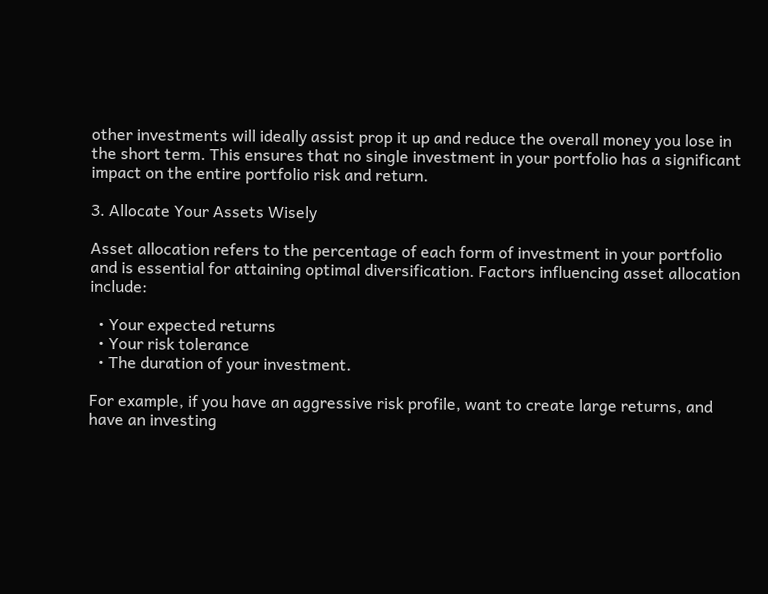other investments will ideally assist prop it up and reduce the overall money you lose in the short term. This ensures that no single investment in your portfolio has a significant impact on the entire portfolio risk and return.

3. Allocate Your Assets Wisely

Asset allocation refers to the percentage of each form of investment in your portfolio and is essential for attaining optimal diversification. Factors influencing asset allocation include:

  • Your expected returns
  • Your risk tolerance
  • The duration of your investment.

For example, if you have an aggressive risk profile, want to create large returns, and have an investing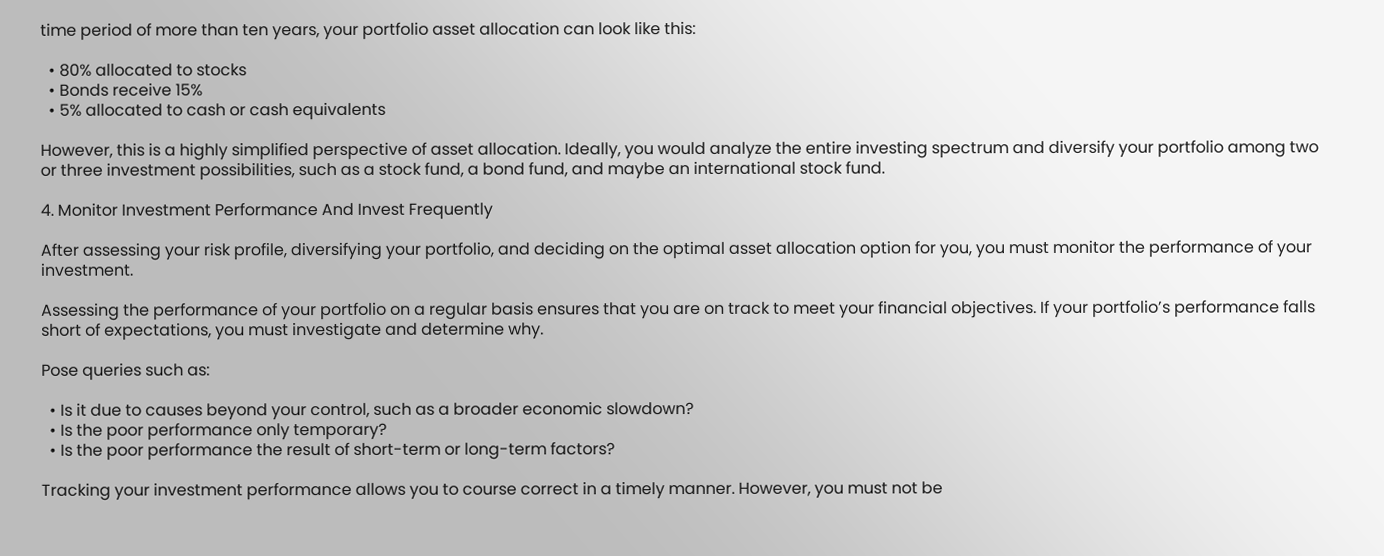time period of more than ten years, your portfolio asset allocation can look like this:

  • 80% allocated to stocks
  • Bonds receive 15%
  • 5% allocated to cash or cash equivalents

However, this is a highly simplified perspective of asset allocation. Ideally, you would analyze the entire investing spectrum and diversify your portfolio among two or three investment possibilities, such as a stock fund, a bond fund, and maybe an international stock fund.

4. Monitor Investment Performance And Invest Frequently

After assessing your risk profile, diversifying your portfolio, and deciding on the optimal asset allocation option for you, you must monitor the performance of your investment.

Assessing the performance of your portfolio on a regular basis ensures that you are on track to meet your financial objectives. If your portfolio’s performance falls short of expectations, you must investigate and determine why.

Pose queries such as:

  • Is it due to causes beyond your control, such as a broader economic slowdown?
  • Is the poor performance only temporary?
  • Is the poor performance the result of short-term or long-term factors?

Tracking your investment performance allows you to course correct in a timely manner. However, you must not be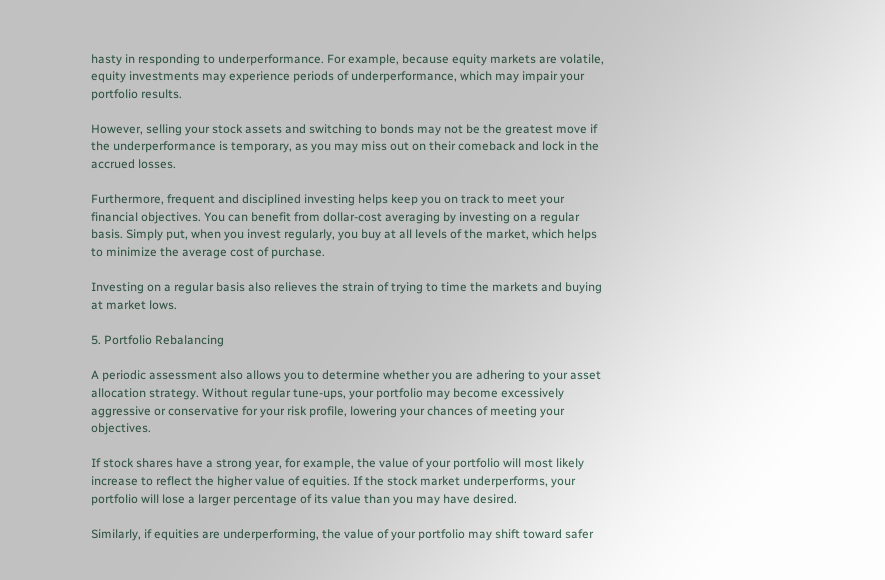hasty in responding to underperformance. For example, because equity markets are volatile, equity investments may experience periods of underperformance, which may impair your portfolio results.

However, selling your stock assets and switching to bonds may not be the greatest move if the underperformance is temporary, as you may miss out on their comeback and lock in the accrued losses.

Furthermore, frequent and disciplined investing helps keep you on track to meet your financial objectives. You can benefit from dollar-cost averaging by investing on a regular basis. Simply put, when you invest regularly, you buy at all levels of the market, which helps to minimize the average cost of purchase.

Investing on a regular basis also relieves the strain of trying to time the markets and buying at market lows.

5. Portfolio Rebalancing

A periodic assessment also allows you to determine whether you are adhering to your asset allocation strategy. Without regular tune-ups, your portfolio may become excessively aggressive or conservative for your risk profile, lowering your chances of meeting your objectives.

If stock shares have a strong year, for example, the value of your portfolio will most likely increase to reflect the higher value of equities. If the stock market underperforms, your portfolio will lose a larger percentage of its value than you may have desired.

Similarly, if equities are underperforming, the value of your portfolio may shift toward safer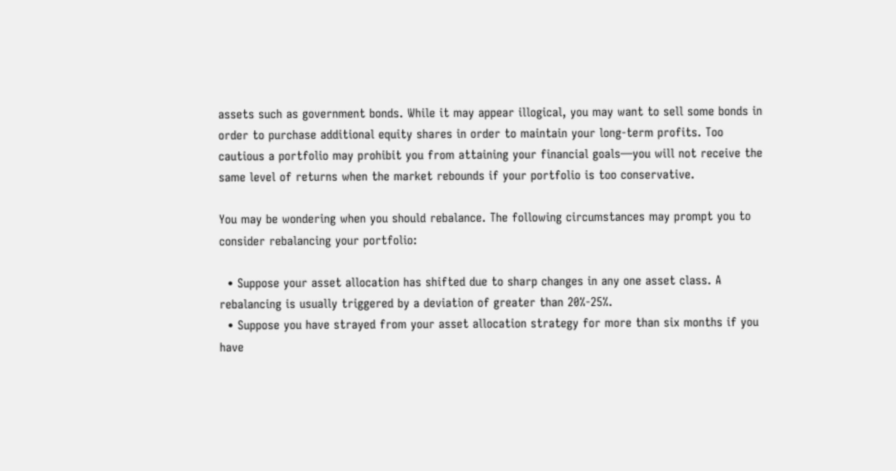assets such as government bonds. While it may appear illogical, you may want to sell some bonds in order to purchase additional equity shares in order to maintain your long-term profits. Too cautious a portfolio may prohibit you from attaining your financial goals—you will not receive the same level of returns when the market rebounds if your portfolio is too conservative.

You may be wondering when you should rebalance. The following circumstances may prompt you to consider rebalancing your portfolio:

  • Suppose your asset allocation has shifted due to sharp changes in any one asset class. A rebalancing is usually triggered by a deviation of greater than 20%-25%.
  • Suppose you have strayed from your asset allocation strategy for more than six months if you have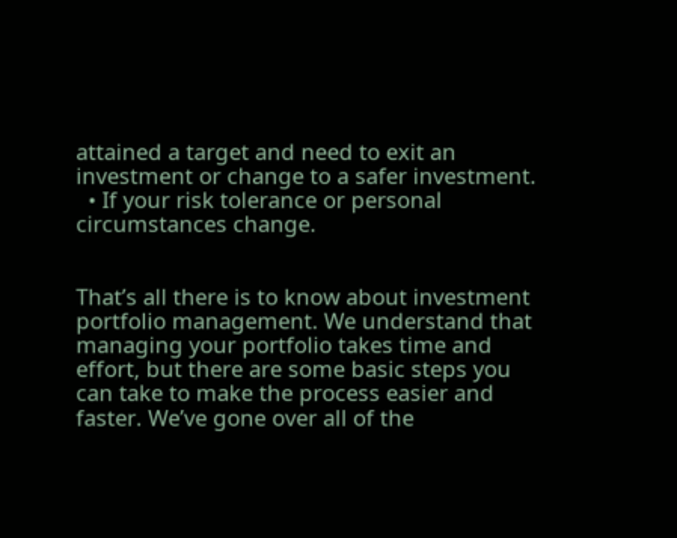attained a target and need to exit an investment or change to a safer investment.
  • If your risk tolerance or personal circumstances change.


That’s all there is to know about investment portfolio management. We understand that managing your portfolio takes time and effort, but there are some basic steps you can take to make the process easier and faster. We’ve gone over all of the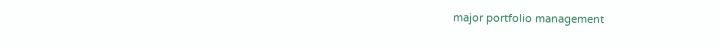major portfolio management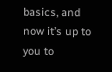basics, and now it’s up to you to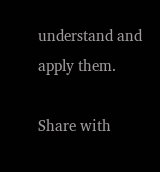understand and apply them.

Share with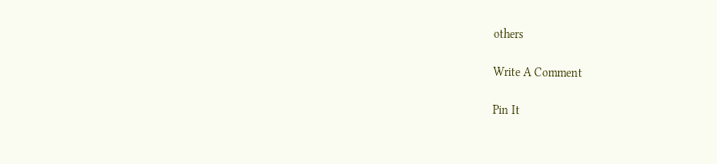others

Write A Comment

Pin It